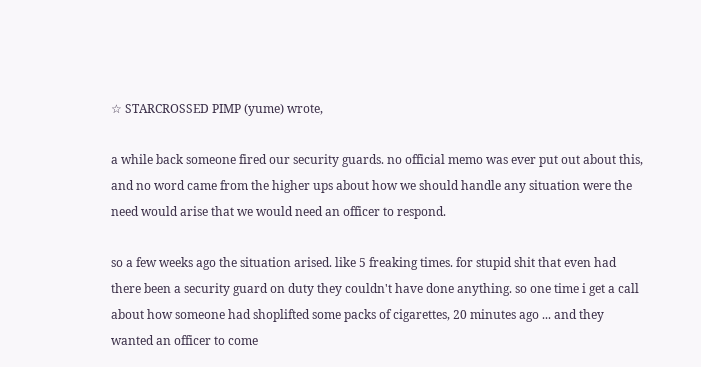☆ STARCROSSED PIMP (yume) wrote,

a while back someone fired our security guards. no official memo was ever put out about this, and no word came from the higher ups about how we should handle any situation were the need would arise that we would need an officer to respond.

so a few weeks ago the situation arised. like 5 freaking times. for stupid shit that even had there been a security guard on duty they couldn't have done anything. so one time i get a call about how someone had shoplifted some packs of cigarettes, 20 minutes ago ... and they wanted an officer to come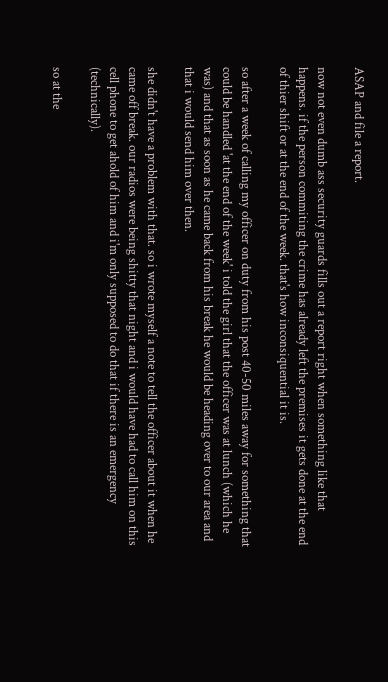ASAP and file a report.

now not even dumb ass security guards fills out a report right when something like that happens. if the person commiting the crime has already left the premises it gets done at the end of thier shift or at the end of the week. that's how inconsiquential it is.

so after a week of calling my officer on duty from his post 40-50 miles away for something that could be handled 'at the end of the week' i told the girl that the officer was at lunch (which he was) and that as soon as he came back from his break he would be heading over to our area and that i would send him over then.

she didn't have a problem with that. so i wrote myself a note to tell the officer about it when he came off break. our radios were being shitty that night and i would have had to call him on this cell phone to get ahold of him and i'm only supposed to do that if there is an emergency (technically).

so at the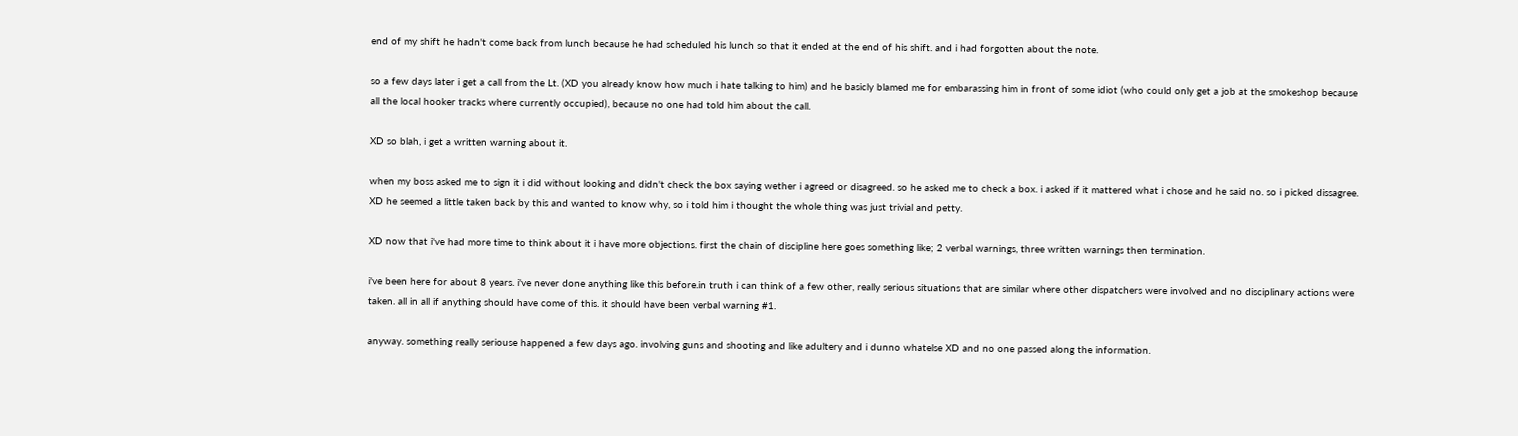end of my shift he hadn't come back from lunch because he had scheduled his lunch so that it ended at the end of his shift. and i had forgotten about the note.

so a few days later i get a call from the Lt. (XD you already know how much i hate talking to him) and he basicly blamed me for embarassing him in front of some idiot (who could only get a job at the smokeshop because all the local hooker tracks where currently occupied), because no one had told him about the call.

XD so blah, i get a written warning about it.

when my boss asked me to sign it i did without looking and didn't check the box saying wether i agreed or disagreed. so he asked me to check a box. i asked if it mattered what i chose and he said no. so i picked dissagree. XD he seemed a little taken back by this and wanted to know why, so i told him i thought the whole thing was just trivial and petty.

XD now that i've had more time to think about it i have more objections. first the chain of discipline here goes something like; 2 verbal warnings, three written warnings then termination.

i've been here for about 8 years. i've never done anything like this before.in truth i can think of a few other, really serious situations that are similar where other dispatchers were involved and no disciplinary actions were taken. all in all if anything should have come of this. it should have been verbal warning #1.

anyway. something really seriouse happened a few days ago. involving guns and shooting and like adultery and i dunno whatelse XD and no one passed along the information.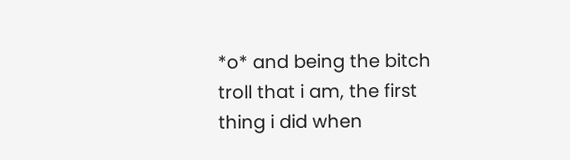*o* and being the bitch troll that i am, the first thing i did when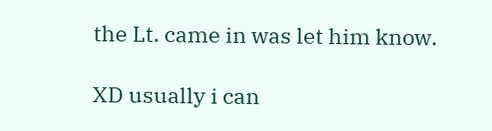the Lt. came in was let him know.

XD usually i can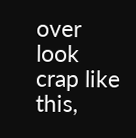over look crap like this,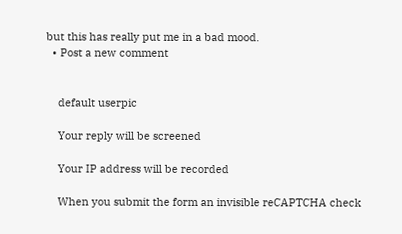but this has really put me in a bad mood.
  • Post a new comment


    default userpic

    Your reply will be screened

    Your IP address will be recorded

    When you submit the form an invisible reCAPTCHA check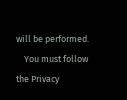will be performed.
    You must follow the Privacy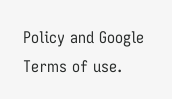Policy and Google Terms of use.